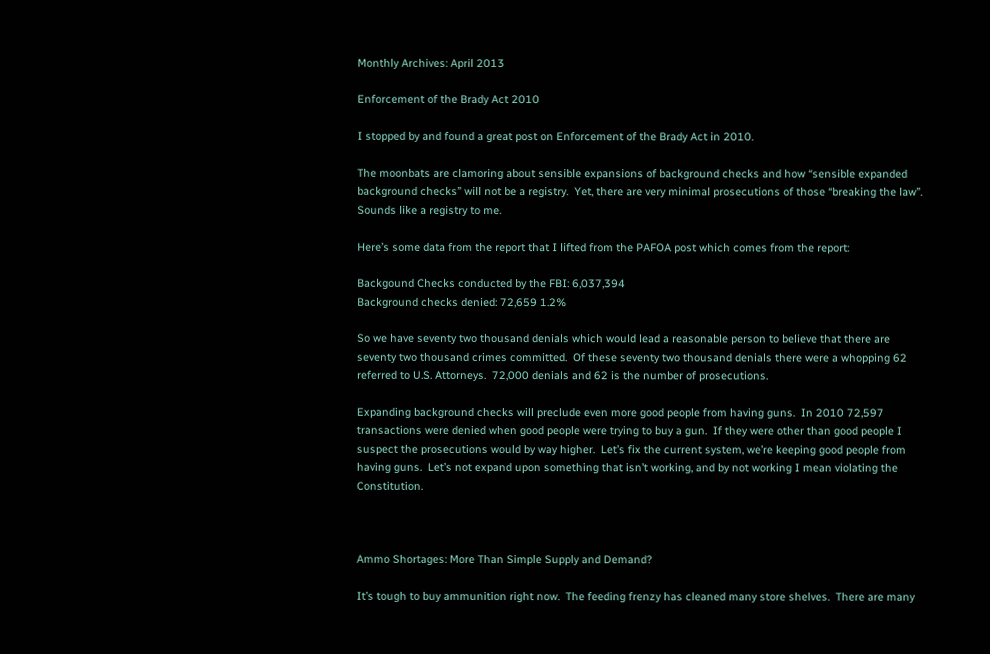Monthly Archives: April 2013

Enforcement of the Brady Act 2010

I stopped by and found a great post on Enforcement of the Brady Act in 2010.

The moonbats are clamoring about sensible expansions of background checks and how “sensible expanded background checks” will not be a registry.  Yet, there are very minimal prosecutions of those “breaking the law”.  Sounds like a registry to me.

Here’s some data from the report that I lifted from the PAFOA post which comes from the report:

Backgound Checks conducted by the FBI: 6,037,394
Background checks denied: 72,659 1.2%

So we have seventy two thousand denials which would lead a reasonable person to believe that there are seventy two thousand crimes committed.  Of these seventy two thousand denials there were a whopping 62 referred to U.S. Attorneys.  72,000 denials and 62 is the number of prosecutions.

Expanding background checks will preclude even more good people from having guns.  In 2010 72,597 transactions were denied when good people were trying to buy a gun.  If they were other than good people I suspect the prosecutions would by way higher.  Let’s fix the current system, we’re keeping good people from having guns.  Let’s not expand upon something that isn’t working, and by not working I mean violating the Constitution.



Ammo Shortages: More Than Simple Supply and Demand?

It’s tough to buy ammunition right now.  The feeding frenzy has cleaned many store shelves.  There are many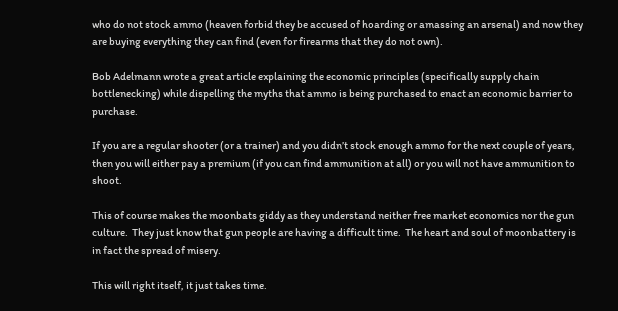who do not stock ammo (heaven forbid they be accused of hoarding or amassing an arsenal) and now they are buying everything they can find (even for firearms that they do not own).

Bob Adelmann wrote a great article explaining the economic principles (specifically supply chain bottlenecking) while dispelling the myths that ammo is being purchased to enact an economic barrier to purchase.

If you are a regular shooter (or a trainer) and you didn’t stock enough ammo for the next couple of years, then you will either pay a premium (if you can find ammunition at all) or you will not have ammunition to shoot.

This of course makes the moonbats giddy as they understand neither free market economics nor the gun culture.  They just know that gun people are having a difficult time.  The heart and soul of moonbattery is in fact the spread of misery.

This will right itself, it just takes time.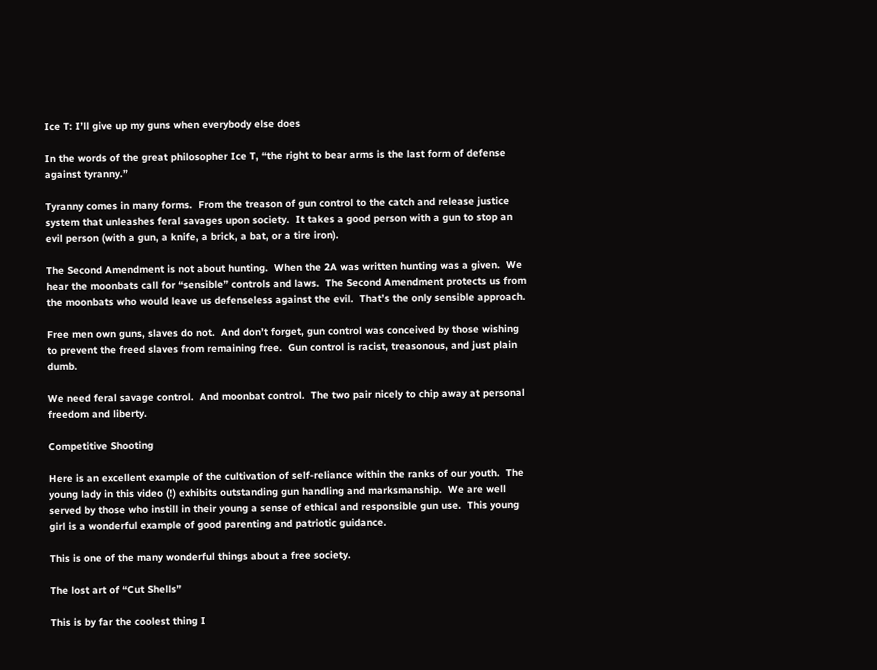Ice T: I’ll give up my guns when everybody else does

In the words of the great philosopher Ice T, “the right to bear arms is the last form of defense against tyranny.”

Tyranny comes in many forms.  From the treason of gun control to the catch and release justice system that unleashes feral savages upon society.  It takes a good person with a gun to stop an evil person (with a gun, a knife, a brick, a bat, or a tire iron).

The Second Amendment is not about hunting.  When the 2A was written hunting was a given.  We hear the moonbats call for “sensible” controls and laws.  The Second Amendment protects us from the moonbats who would leave us defenseless against the evil.  That’s the only sensible approach.

Free men own guns, slaves do not.  And don’t forget, gun control was conceived by those wishing to prevent the freed slaves from remaining free.  Gun control is racist, treasonous, and just plain dumb.

We need feral savage control.  And moonbat control.  The two pair nicely to chip away at personal freedom and liberty.

Competitive Shooting

Here is an excellent example of the cultivation of self-reliance within the ranks of our youth.  The young lady in this video (!) exhibits outstanding gun handling and marksmanship.  We are well served by those who instill in their young a sense of ethical and responsible gun use.  This young girl is a wonderful example of good parenting and patriotic guidance.

This is one of the many wonderful things about a free society.

The lost art of “Cut Shells”

This is by far the coolest thing I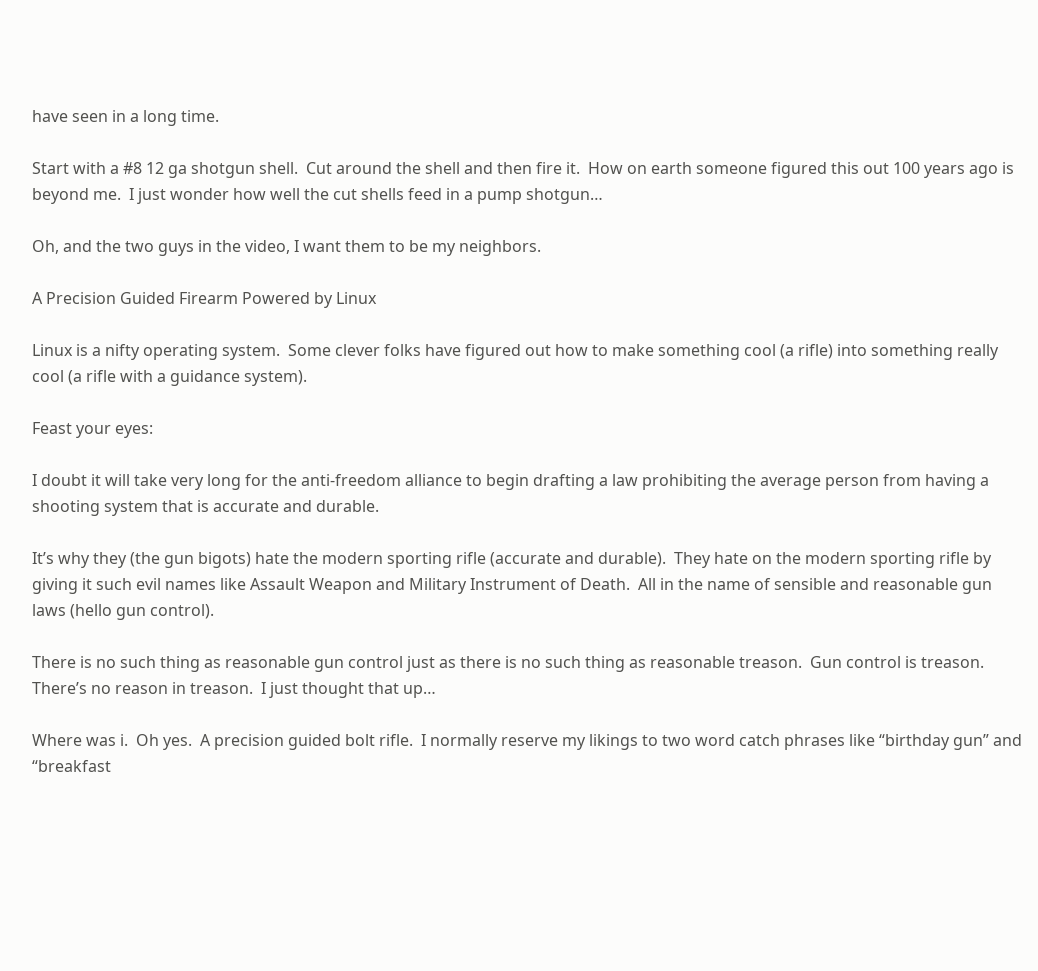have seen in a long time.

Start with a #8 12 ga shotgun shell.  Cut around the shell and then fire it.  How on earth someone figured this out 100 years ago is beyond me.  I just wonder how well the cut shells feed in a pump shotgun…

Oh, and the two guys in the video, I want them to be my neighbors.

A Precision Guided Firearm Powered by Linux

Linux is a nifty operating system.  Some clever folks have figured out how to make something cool (a rifle) into something really cool (a rifle with a guidance system).

Feast your eyes:

I doubt it will take very long for the anti-freedom alliance to begin drafting a law prohibiting the average person from having a shooting system that is accurate and durable.

It’s why they (the gun bigots) hate the modern sporting rifle (accurate and durable).  They hate on the modern sporting rifle by giving it such evil names like Assault Weapon and Military Instrument of Death.  All in the name of sensible and reasonable gun laws (hello gun control).

There is no such thing as reasonable gun control just as there is no such thing as reasonable treason.  Gun control is treason.  There’s no reason in treason.  I just thought that up…

Where was i.  Oh yes.  A precision guided bolt rifle.  I normally reserve my likings to two word catch phrases like “birthday gun” and “breakfast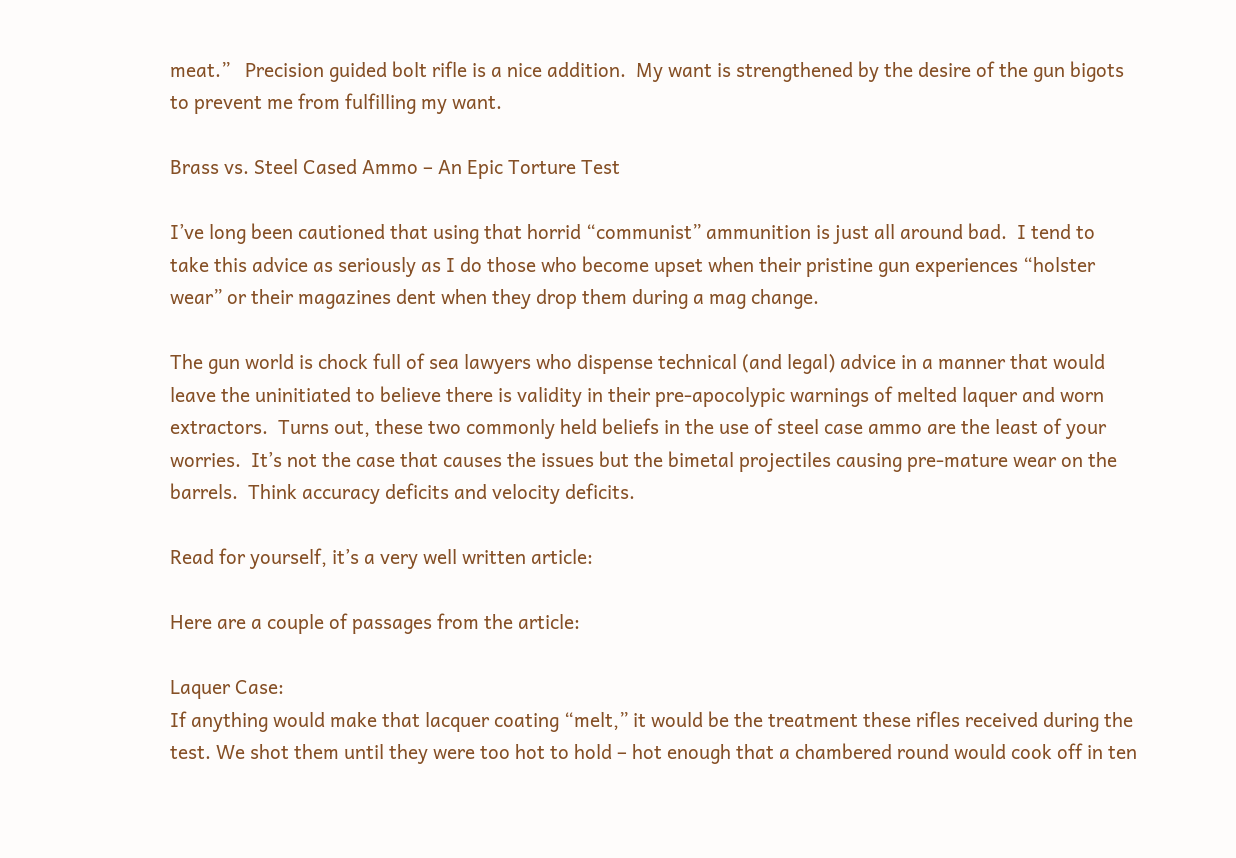meat.”   Precision guided bolt rifle is a nice addition.  My want is strengthened by the desire of the gun bigots to prevent me from fulfilling my want.

Brass vs. Steel Cased Ammo – An Epic Torture Test

I’ve long been cautioned that using that horrid “communist” ammunition is just all around bad.  I tend to take this advice as seriously as I do those who become upset when their pristine gun experiences “holster wear” or their magazines dent when they drop them during a mag change.

The gun world is chock full of sea lawyers who dispense technical (and legal) advice in a manner that would leave the uninitiated to believe there is validity in their pre-apocolypic warnings of melted laquer and worn extractors.  Turns out, these two commonly held beliefs in the use of steel case ammo are the least of your worries.  It’s not the case that causes the issues but the bimetal projectiles causing pre-mature wear on the barrels.  Think accuracy deficits and velocity deficits.

Read for yourself, it’s a very well written article:

Here are a couple of passages from the article:

Laquer Case:
If anything would make that lacquer coating “melt,” it would be the treatment these rifles received during the test. We shot them until they were too hot to hold – hot enough that a chambered round would cook off in ten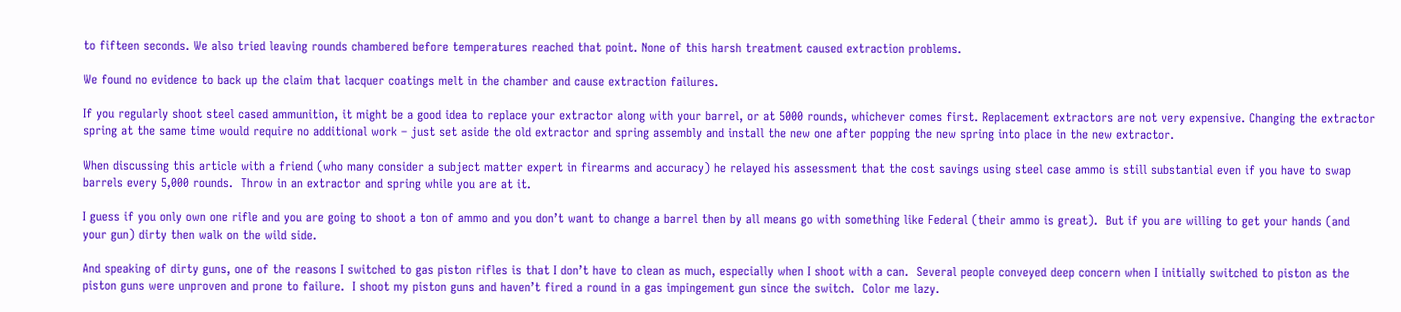to fifteen seconds. We also tried leaving rounds chambered before temperatures reached that point. None of this harsh treatment caused extraction problems.

We found no evidence to back up the claim that lacquer coatings melt in the chamber and cause extraction failures.

If you regularly shoot steel cased ammunition, it might be a good idea to replace your extractor along with your barrel, or at 5000 rounds, whichever comes first. Replacement extractors are not very expensive. Changing the extractor spring at the same time would require no additional work – just set aside the old extractor and spring assembly and install the new one after popping the new spring into place in the new extractor.

When discussing this article with a friend (who many consider a subject matter expert in firearms and accuracy) he relayed his assessment that the cost savings using steel case ammo is still substantial even if you have to swap barrels every 5,000 rounds.  Throw in an extractor and spring while you are at it.

I guess if you only own one rifle and you are going to shoot a ton of ammo and you don’t want to change a barrel then by all means go with something like Federal (their ammo is great).  But if you are willing to get your hands (and your gun) dirty then walk on the wild side.

And speaking of dirty guns, one of the reasons I switched to gas piston rifles is that I don’t have to clean as much, especially when I shoot with a can.  Several people conveyed deep concern when I initially switched to piston as the piston guns were unproven and prone to failure.  I shoot my piston guns and haven’t fired a round in a gas impingement gun since the switch.  Color me lazy.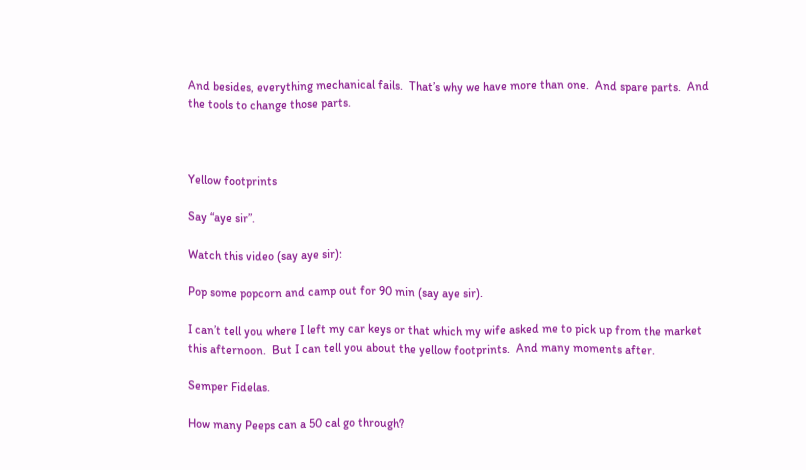And besides, everything mechanical fails.  That’s why we have more than one.  And spare parts.  And the tools to change those parts.



Yellow footprints

Say “aye sir”.

Watch this video (say aye sir):

Pop some popcorn and camp out for 90 min (say aye sir).

I can’t tell you where I left my car keys or that which my wife asked me to pick up from the market this afternoon.  But I can tell you about the yellow footprints.  And many moments after.

Semper Fidelas.

How many Peeps can a 50 cal go through?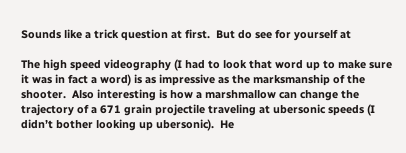Sounds like a trick question at first.  But do see for yourself at

The high speed videography (I had to look that word up to make sure it was in fact a word) is as impressive as the marksmanship of the shooter.  Also interesting is how a marshmallow can change the trajectory of a 671 grain projectile traveling at ubersonic speeds (I didn’t bother looking up ubersonic).  He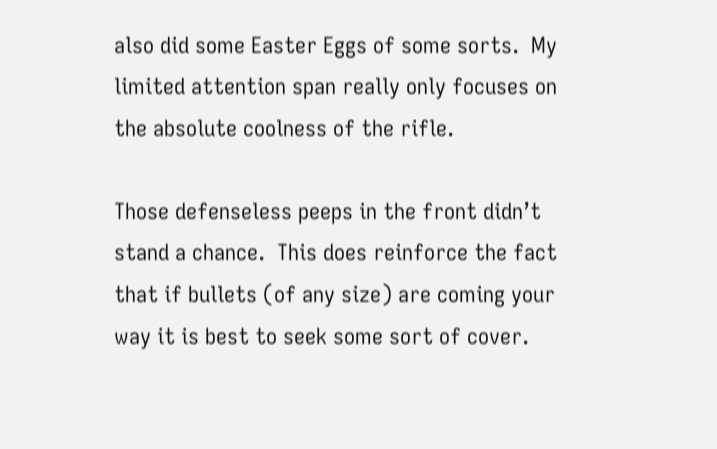also did some Easter Eggs of some sorts.  My limited attention span really only focuses on the absolute coolness of the rifle.

Those defenseless peeps in the front didn’t stand a chance.  This does reinforce the fact that if bullets (of any size) are coming your way it is best to seek some sort of cover.